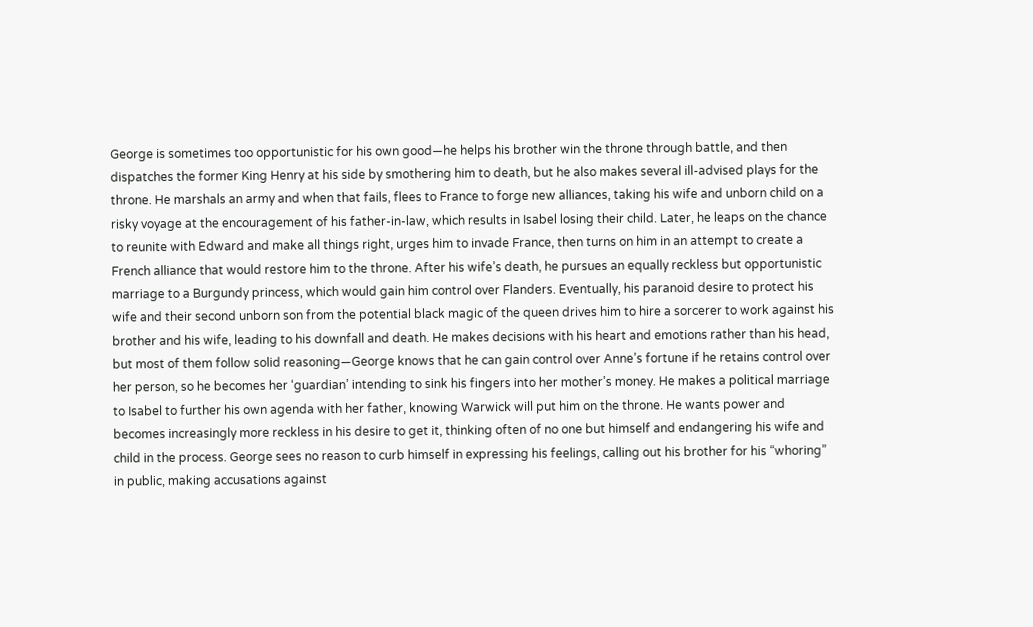George is sometimes too opportunistic for his own good—he helps his brother win the throne through battle, and then dispatches the former King Henry at his side by smothering him to death, but he also makes several ill-advised plays for the throne. He marshals an army and when that fails, flees to France to forge new alliances, taking his wife and unborn child on a risky voyage at the encouragement of his father-in-law, which results in Isabel losing their child. Later, he leaps on the chance to reunite with Edward and make all things right, urges him to invade France, then turns on him in an attempt to create a French alliance that would restore him to the throne. After his wife’s death, he pursues an equally reckless but opportunistic marriage to a Burgundy princess, which would gain him control over Flanders. Eventually, his paranoid desire to protect his wife and their second unborn son from the potential black magic of the queen drives him to hire a sorcerer to work against his brother and his wife, leading to his downfall and death. He makes decisions with his heart and emotions rather than his head, but most of them follow solid reasoning—George knows that he can gain control over Anne’s fortune if he retains control over her person, so he becomes her ‘guardian’ intending to sink his fingers into her mother’s money. He makes a political marriage to Isabel to further his own agenda with her father, knowing Warwick will put him on the throne. He wants power and becomes increasingly more reckless in his desire to get it, thinking often of no one but himself and endangering his wife and child in the process. George sees no reason to curb himself in expressing his feelings, calling out his brother for his “whoring” in public, making accusations against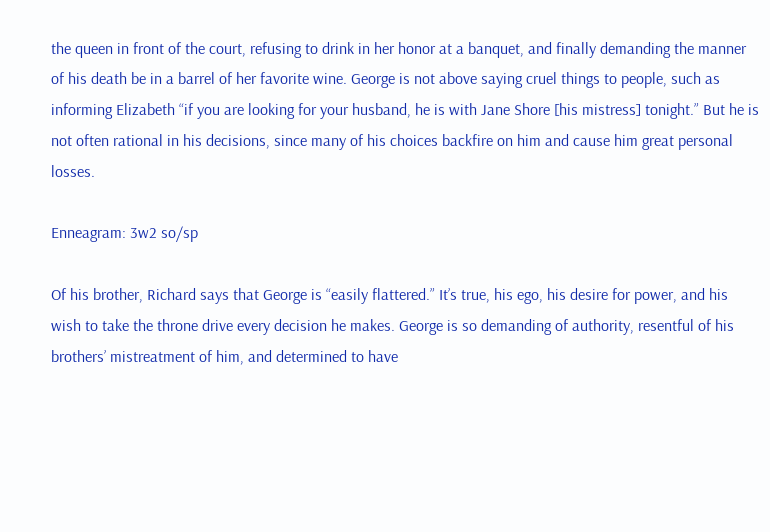the queen in front of the court, refusing to drink in her honor at a banquet, and finally demanding the manner of his death be in a barrel of her favorite wine. George is not above saying cruel things to people, such as informing Elizabeth “if you are looking for your husband, he is with Jane Shore [his mistress] tonight.” But he is not often rational in his decisions, since many of his choices backfire on him and cause him great personal losses.

Enneagram: 3w2 so/sp

Of his brother, Richard says that George is “easily flattered.” It’s true, his ego, his desire for power, and his wish to take the throne drive every decision he makes. George is so demanding of authority, resentful of his brothers’ mistreatment of him, and determined to have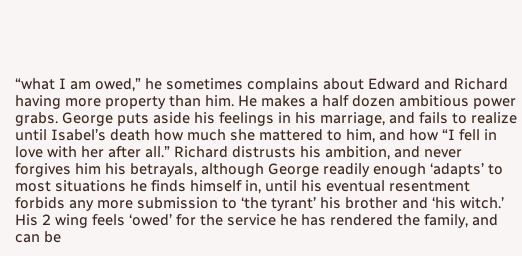“what I am owed,” he sometimes complains about Edward and Richard having more property than him. He makes a half dozen ambitious power grabs. George puts aside his feelings in his marriage, and fails to realize until Isabel’s death how much she mattered to him, and how “I fell in love with her after all.” Richard distrusts his ambition, and never forgives him his betrayals, although George readily enough ‘adapts’ to most situations he finds himself in, until his eventual resentment forbids any more submission to ‘the tyrant’ his brother and ‘his witch.’ His 2 wing feels ‘owed’ for the service he has rendered the family, and can be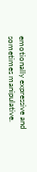emotionally expressive and sometimes manipulative.